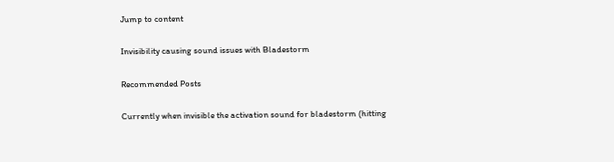Jump to content

Invisibility causing sound issues with Bladestorm

Recommended Posts

Currently when invisible the activation sound for bladestorm (hitting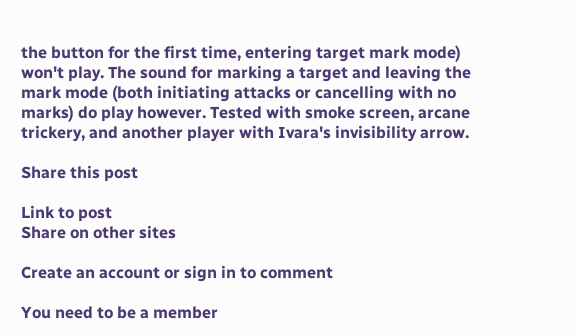the button for the first time, entering target mark mode) won't play. The sound for marking a target and leaving the mark mode (both initiating attacks or cancelling with no marks) do play however. Tested with smoke screen, arcane trickery, and another player with Ivara's invisibility arrow.

Share this post

Link to post
Share on other sites

Create an account or sign in to comment

You need to be a member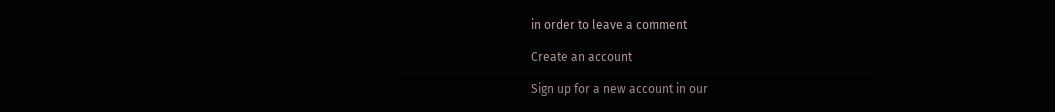in order to leave a comment

Create an account

Sign up for a new account in our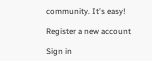community. It's easy!

Register a new account

Sign in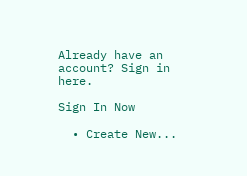Already have an account? Sign in here.

Sign In Now

  • Create New...